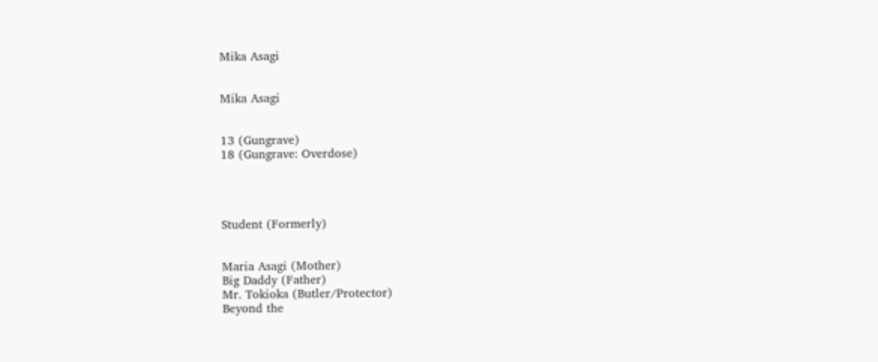Mika Asagi


Mika Asagi


13 (Gungrave)
18 (Gungrave: Overdose)




Student (Formerly)


Maria Asagi (Mother)
Big Daddy (Father)
Mr. Tokioka (Butler/Protector)
Beyond the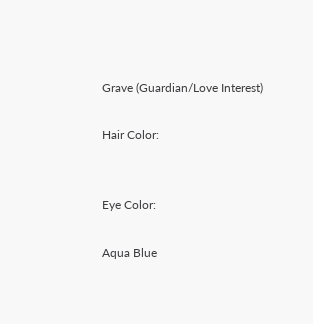Grave (Guardian/Love Interest)

Hair Color:


Eye Color:

Aqua Blue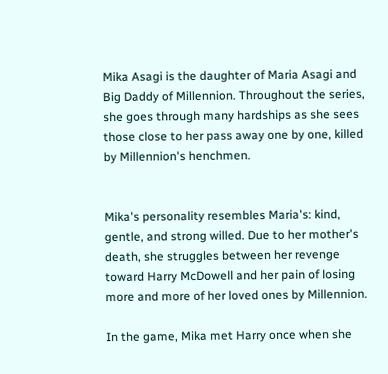Mika Asagi is the daughter of Maria Asagi and Big Daddy of Millennion. Throughout the series, she goes through many hardships as she sees those close to her pass away one by one, killed by Millennion's henchmen.


Mika's personality resembles Maria's: kind, gentle, and strong willed. Due to her mother's death, she struggles between her revenge toward Harry McDowell and her pain of losing more and more of her loved ones by Millennion.

In the game, Mika met Harry once when she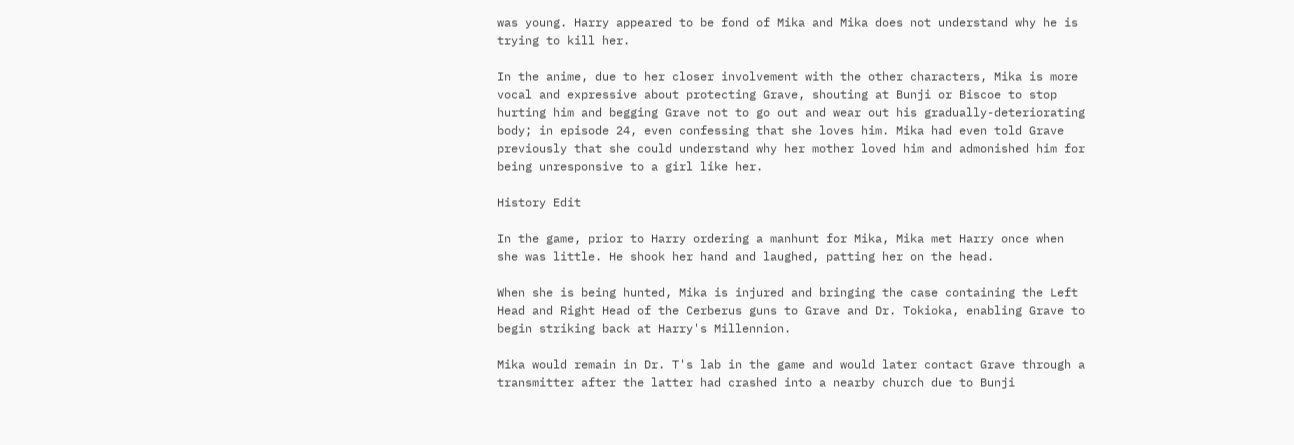was young. Harry appeared to be fond of Mika and Mika does not understand why he is trying to kill her.

In the anime, due to her closer involvement with the other characters, Mika is more vocal and expressive about protecting Grave, shouting at Bunji or Biscoe to stop hurting him and begging Grave not to go out and wear out his gradually-deteriorating body; in episode 24, even confessing that she loves him. Mika had even told Grave previously that she could understand why her mother loved him and admonished him for being unresponsive to a girl like her.

History Edit

In the game, prior to Harry ordering a manhunt for Mika, Mika met Harry once when she was little. He shook her hand and laughed, patting her on the head.

When she is being hunted, Mika is injured and bringing the case containing the Left Head and Right Head of the Cerberus guns to Grave and Dr. Tokioka, enabling Grave to begin striking back at Harry's Millennion.

Mika would remain in Dr. T's lab in the game and would later contact Grave through a transmitter after the latter had crashed into a nearby church due to Bunji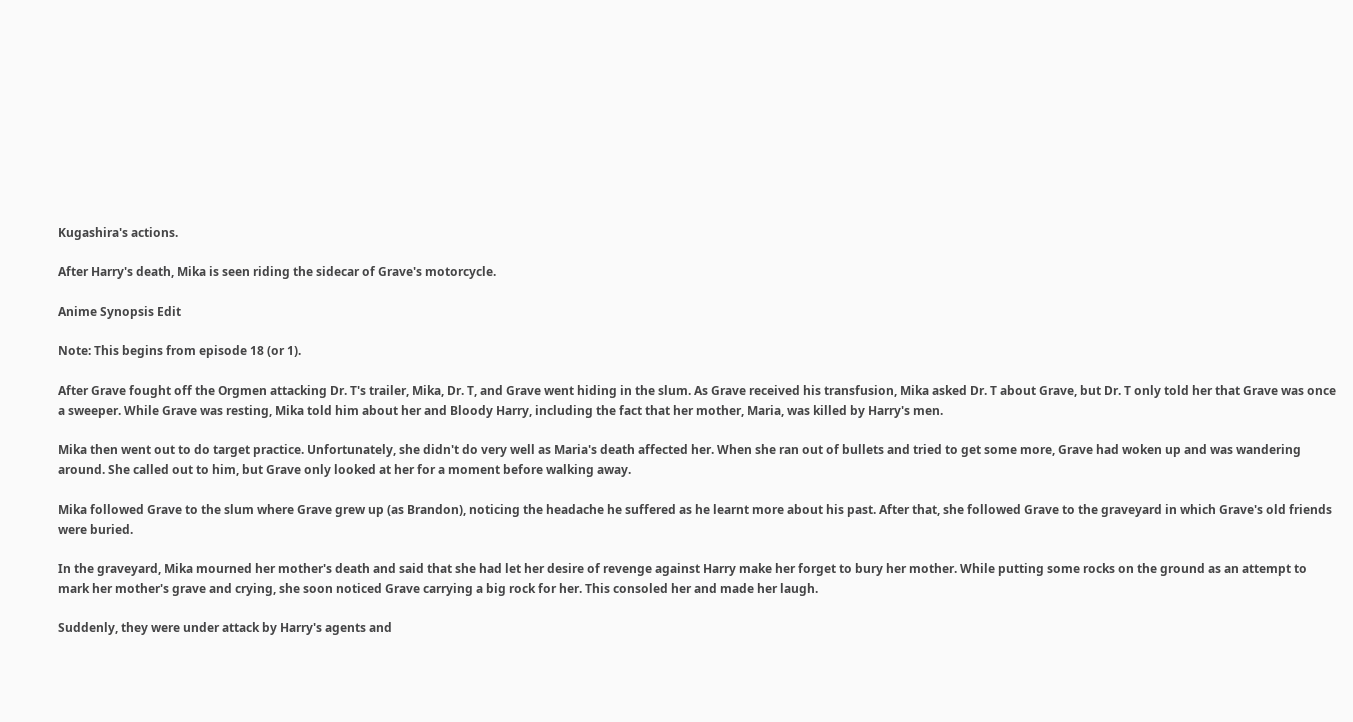Kugashira's actions.

After Harry's death, Mika is seen riding the sidecar of Grave's motorcycle.

Anime Synopsis Edit

Note: This begins from episode 18 (or 1).

After Grave fought off the Orgmen attacking Dr. T's trailer, Mika, Dr. T, and Grave went hiding in the slum. As Grave received his transfusion, Mika asked Dr. T about Grave, but Dr. T only told her that Grave was once a sweeper. While Grave was resting, Mika told him about her and Bloody Harry, including the fact that her mother, Maria, was killed by Harry's men.

Mika then went out to do target practice. Unfortunately, she didn't do very well as Maria's death affected her. When she ran out of bullets and tried to get some more, Grave had woken up and was wandering around. She called out to him, but Grave only looked at her for a moment before walking away.

Mika followed Grave to the slum where Grave grew up (as Brandon), noticing the headache he suffered as he learnt more about his past. After that, she followed Grave to the graveyard in which Grave's old friends were buried.

In the graveyard, Mika mourned her mother's death and said that she had let her desire of revenge against Harry make her forget to bury her mother. While putting some rocks on the ground as an attempt to mark her mother's grave and crying, she soon noticed Grave carrying a big rock for her. This consoled her and made her laugh.

Suddenly, they were under attack by Harry's agents and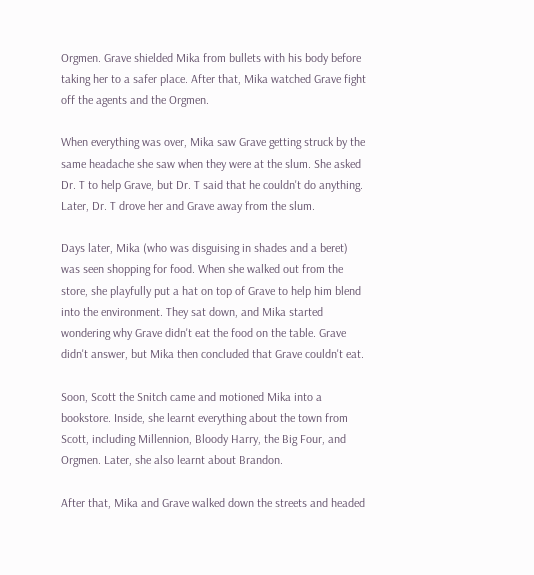Orgmen. Grave shielded Mika from bullets with his body before taking her to a safer place. After that, Mika watched Grave fight off the agents and the Orgmen.

When everything was over, Mika saw Grave getting struck by the same headache she saw when they were at the slum. She asked Dr. T to help Grave, but Dr. T said that he couldn't do anything. Later, Dr. T drove her and Grave away from the slum.

Days later, Mika (who was disguising in shades and a beret) was seen shopping for food. When she walked out from the store, she playfully put a hat on top of Grave to help him blend into the environment. They sat down, and Mika started wondering why Grave didn't eat the food on the table. Grave didn't answer, but Mika then concluded that Grave couldn't eat.

Soon, Scott the Snitch came and motioned Mika into a bookstore. Inside, she learnt everything about the town from Scott, including Millennion, Bloody Harry, the Big Four, and Orgmen. Later, she also learnt about Brandon.

After that, Mika and Grave walked down the streets and headed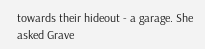towards their hideout - a garage. She asked Grave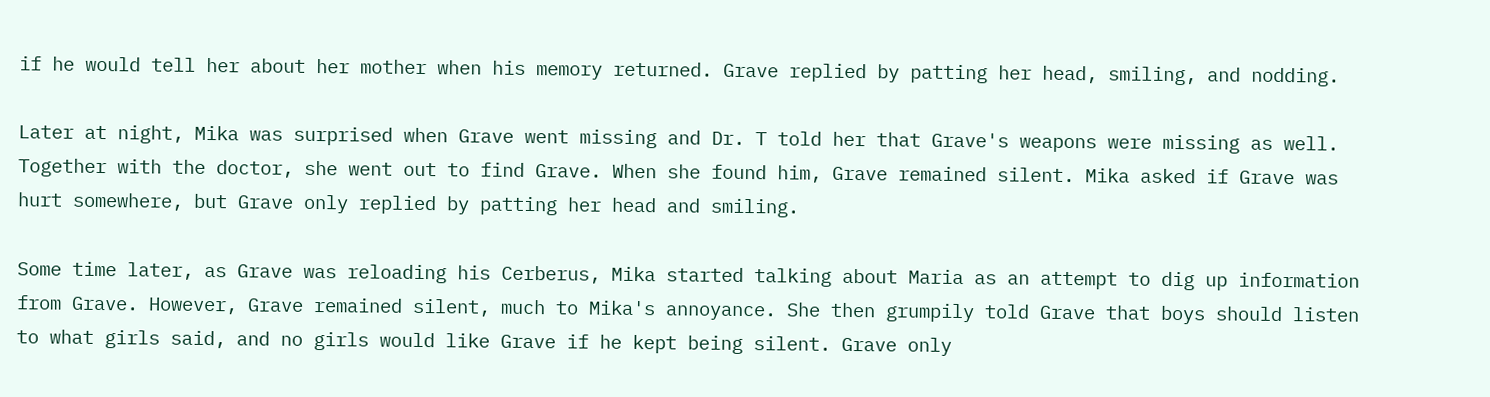if he would tell her about her mother when his memory returned. Grave replied by patting her head, smiling, and nodding.

Later at night, Mika was surprised when Grave went missing and Dr. T told her that Grave's weapons were missing as well. Together with the doctor, she went out to find Grave. When she found him, Grave remained silent. Mika asked if Grave was hurt somewhere, but Grave only replied by patting her head and smiling.

Some time later, as Grave was reloading his Cerberus, Mika started talking about Maria as an attempt to dig up information from Grave. However, Grave remained silent, much to Mika's annoyance. She then grumpily told Grave that boys should listen to what girls said, and no girls would like Grave if he kept being silent. Grave only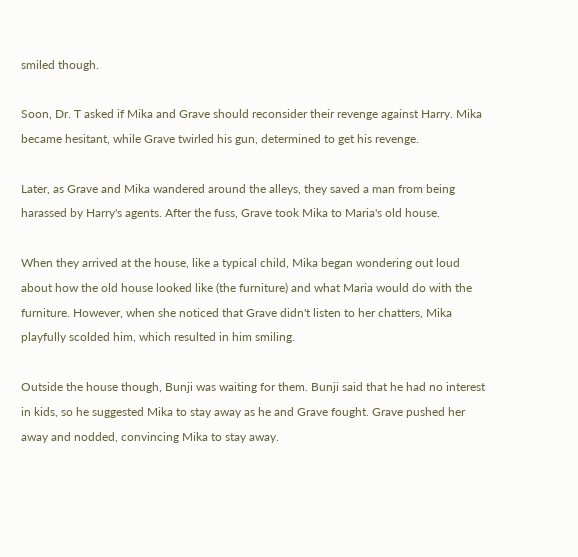smiled though.

Soon, Dr. T asked if Mika and Grave should reconsider their revenge against Harry. Mika became hesitant, while Grave twirled his gun, determined to get his revenge.

Later, as Grave and Mika wandered around the alleys, they saved a man from being harassed by Harry's agents. After the fuss, Grave took Mika to Maria's old house.

When they arrived at the house, like a typical child, Mika began wondering out loud about how the old house looked like (the furniture) and what Maria would do with the furniture. However, when she noticed that Grave didn't listen to her chatters, Mika playfully scolded him, which resulted in him smiling.

Outside the house though, Bunji was waiting for them. Bunji said that he had no interest in kids, so he suggested Mika to stay away as he and Grave fought. Grave pushed her away and nodded, convincing Mika to stay away.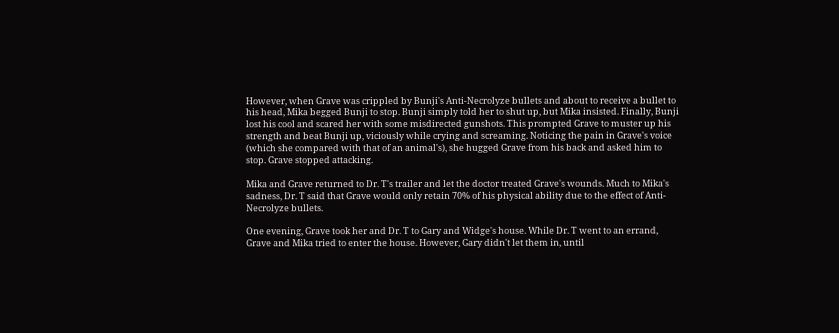However, when Grave was crippled by Bunji's Anti-Necrolyze bullets and about to receive a bullet to his head, Mika begged Bunji to stop. Bunji simply told her to shut up, but Mika insisted. Finally, Bunji lost his cool and scared her with some misdirected gunshots. This prompted Grave to muster up his strength and beat Bunji up, viciously while crying and screaming. Noticing the pain in Grave's voice (which she compared with that of an animal's), she hugged Grave from his back and asked him to stop. Grave stopped attacking.

Mika and Grave returned to Dr. T's trailer and let the doctor treated Grave's wounds. Much to Mika's sadness, Dr. T said that Grave would only retain 70% of his physical ability due to the effect of Anti-Necrolyze bullets.

One evening, Grave took her and Dr. T to Gary and Widge's house. While Dr. T went to an errand, Grave and Mika tried to enter the house. However, Gary didn't let them in, until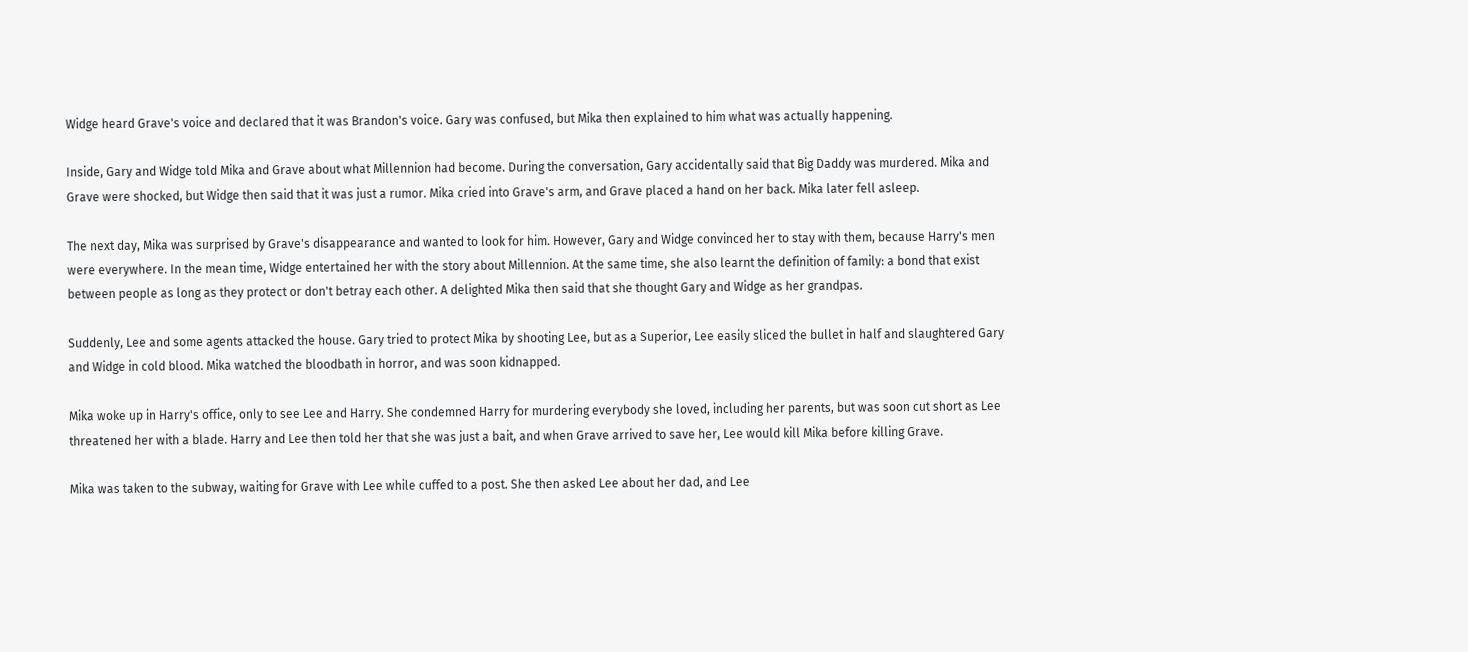Widge heard Grave's voice and declared that it was Brandon's voice. Gary was confused, but Mika then explained to him what was actually happening.

Inside, Gary and Widge told Mika and Grave about what Millennion had become. During the conversation, Gary accidentally said that Big Daddy was murdered. Mika and Grave were shocked, but Widge then said that it was just a rumor. Mika cried into Grave's arm, and Grave placed a hand on her back. Mika later fell asleep.

The next day, Mika was surprised by Grave's disappearance and wanted to look for him. However, Gary and Widge convinced her to stay with them, because Harry's men were everywhere. In the mean time, Widge entertained her with the story about Millennion. At the same time, she also learnt the definition of family: a bond that exist between people as long as they protect or don't betray each other. A delighted Mika then said that she thought Gary and Widge as her grandpas.

Suddenly, Lee and some agents attacked the house. Gary tried to protect Mika by shooting Lee, but as a Superior, Lee easily sliced the bullet in half and slaughtered Gary and Widge in cold blood. Mika watched the bloodbath in horror, and was soon kidnapped.

Mika woke up in Harry's office, only to see Lee and Harry. She condemned Harry for murdering everybody she loved, including her parents, but was soon cut short as Lee threatened her with a blade. Harry and Lee then told her that she was just a bait, and when Grave arrived to save her, Lee would kill Mika before killing Grave.

Mika was taken to the subway, waiting for Grave with Lee while cuffed to a post. She then asked Lee about her dad, and Lee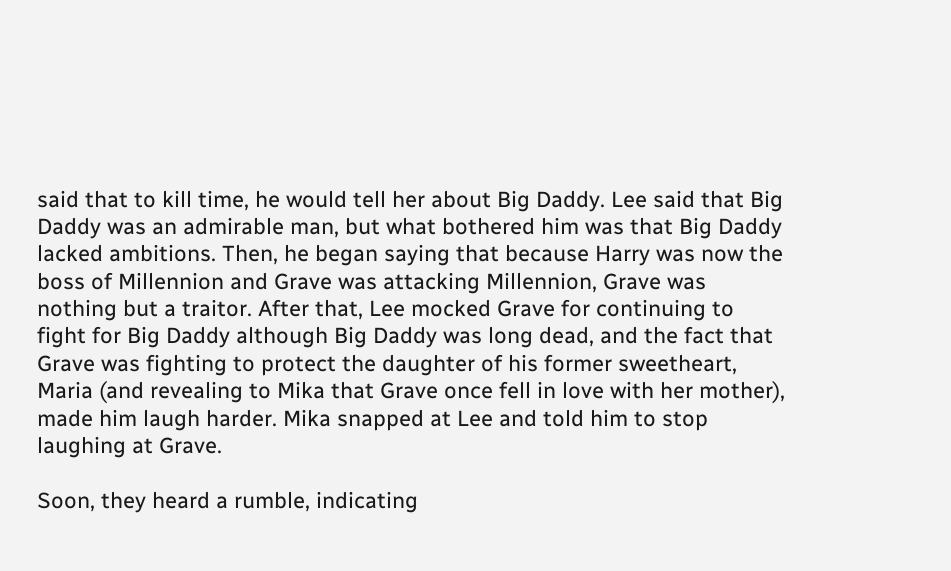said that to kill time, he would tell her about Big Daddy. Lee said that Big Daddy was an admirable man, but what bothered him was that Big Daddy lacked ambitions. Then, he began saying that because Harry was now the boss of Millennion and Grave was attacking Millennion, Grave was nothing but a traitor. After that, Lee mocked Grave for continuing to fight for Big Daddy although Big Daddy was long dead, and the fact that Grave was fighting to protect the daughter of his former sweetheart, Maria (and revealing to Mika that Grave once fell in love with her mother), made him laugh harder. Mika snapped at Lee and told him to stop laughing at Grave.

Soon, they heard a rumble, indicating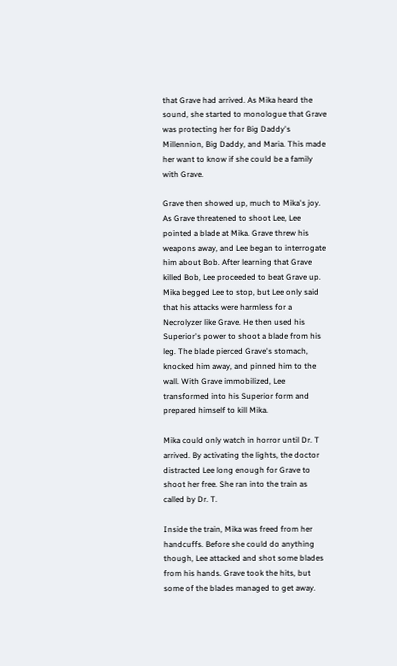that Grave had arrived. As Mika heard the sound, she started to monologue that Grave was protecting her for Big Daddy's Millennion, Big Daddy, and Maria. This made her want to know if she could be a family with Grave.

Grave then showed up, much to Mika's joy. As Grave threatened to shoot Lee, Lee pointed a blade at Mika. Grave threw his weapons away, and Lee began to interrogate him about Bob. After learning that Grave killed Bob, Lee proceeded to beat Grave up. Mika begged Lee to stop, but Lee only said that his attacks were harmless for a Necrolyzer like Grave. He then used his Superior's power to shoot a blade from his leg. The blade pierced Grave's stomach, knocked him away, and pinned him to the wall. With Grave immobilized, Lee transformed into his Superior form and prepared himself to kill Mika.

Mika could only watch in horror until Dr. T arrived. By activating the lights, the doctor distracted Lee long enough for Grave to shoot her free. She ran into the train as called by Dr. T.

Inside the train, Mika was freed from her handcuffs. Before she could do anything though, Lee attacked and shot some blades from his hands. Grave took the hits, but some of the blades managed to get away.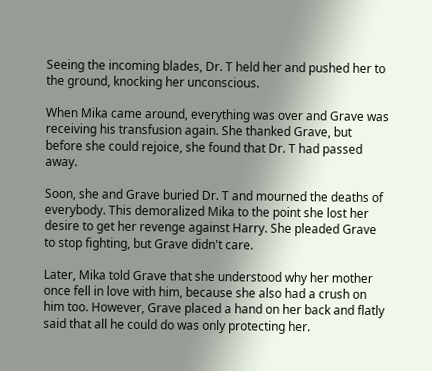Seeing the incoming blades, Dr. T held her and pushed her to the ground, knocking her unconscious.

When Mika came around, everything was over and Grave was receiving his transfusion again. She thanked Grave, but before she could rejoice, she found that Dr. T had passed away.

Soon, she and Grave buried Dr. T and mourned the deaths of everybody. This demoralized Mika to the point she lost her desire to get her revenge against Harry. She pleaded Grave to stop fighting, but Grave didn't care.

Later, Mika told Grave that she understood why her mother once fell in love with him, because she also had a crush on him too. However, Grave placed a hand on her back and flatly said that all he could do was only protecting her.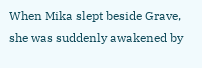When Mika slept beside Grave, she was suddenly awakened by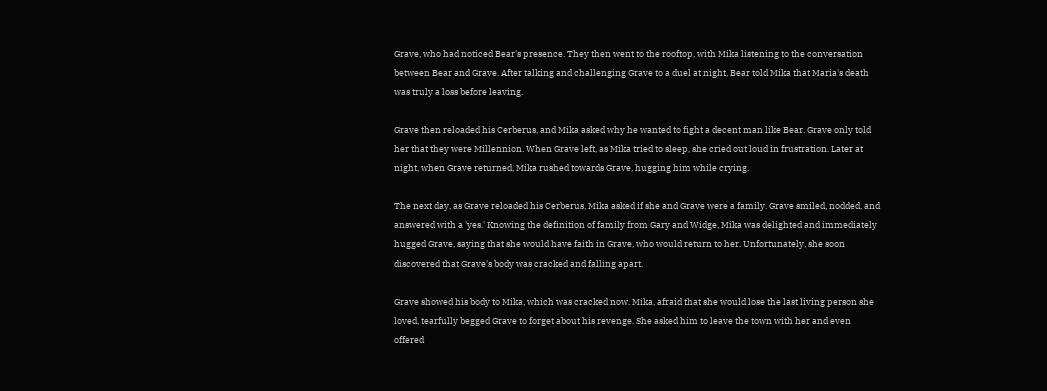Grave, who had noticed Bear's presence. They then went to the rooftop, with Mika listening to the conversation between Bear and Grave. After talking and challenging Grave to a duel at night, Bear told Mika that Maria's death was truly a loss before leaving.

Grave then reloaded his Cerberus, and Mika asked why he wanted to fight a decent man like Bear. Grave only told her that they were Millennion. When Grave left, as Mika tried to sleep, she cried out loud in frustration. Later at night, when Grave returned, Mika rushed towards Grave, hugging him while crying.

The next day, as Grave reloaded his Cerberus, Mika asked if she and Grave were a family. Grave smiled, nodded, and answered with a 'yes.' Knowing the definition of family from Gary and Widge, Mika was delighted and immediately hugged Grave, saying that she would have faith in Grave, who would return to her. Unfortunately, she soon discovered that Grave's body was cracked and falling apart.

Grave showed his body to Mika, which was cracked now. Mika, afraid that she would lose the last living person she loved, tearfully begged Grave to forget about his revenge. She asked him to leave the town with her and even offered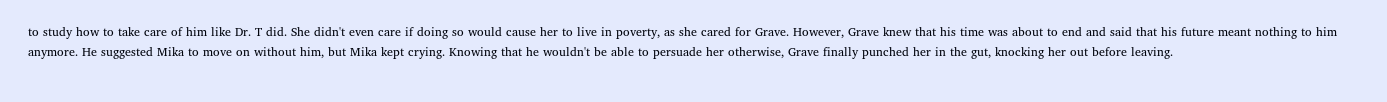to study how to take care of him like Dr. T did. She didn't even care if doing so would cause her to live in poverty, as she cared for Grave. However, Grave knew that his time was about to end and said that his future meant nothing to him anymore. He suggested Mika to move on without him, but Mika kept crying. Knowing that he wouldn't be able to persuade her otherwise, Grave finally punched her in the gut, knocking her out before leaving.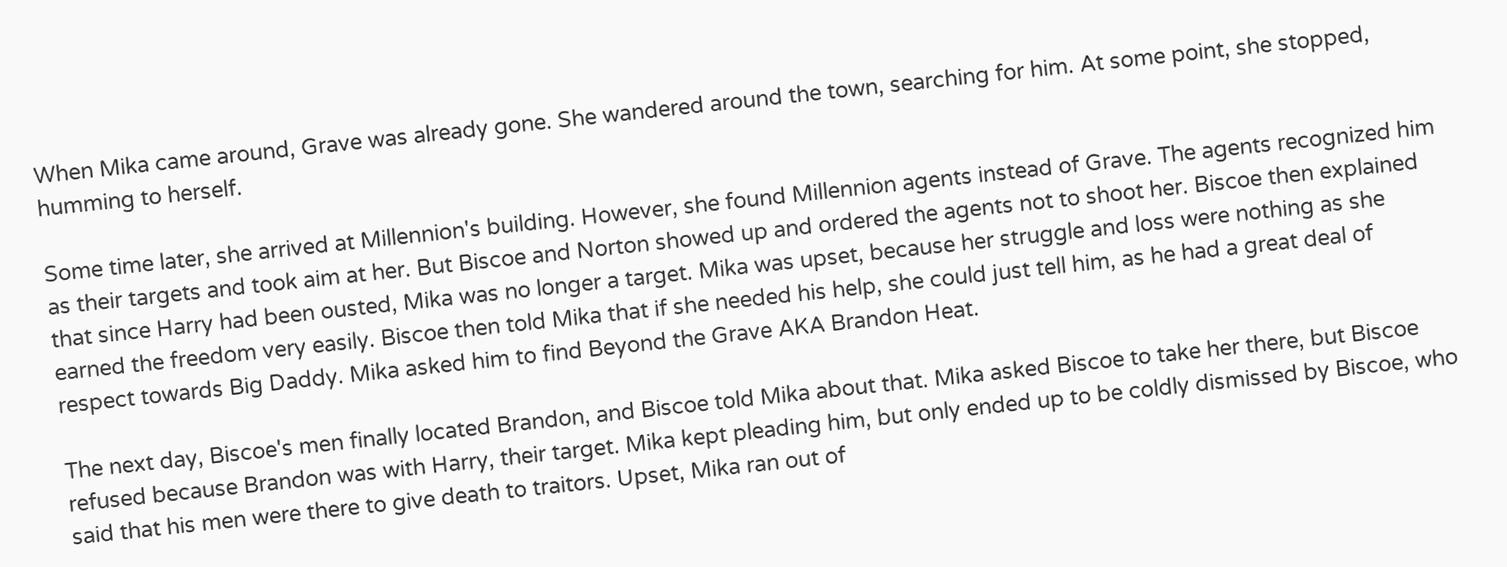When Mika came around, Grave was already gone. She wandered around the town, searching for him. At some point, she stopped, humming to herself.

Some time later, she arrived at Millennion's building. However, she found Millennion agents instead of Grave. The agents recognized him as their targets and took aim at her. But Biscoe and Norton showed up and ordered the agents not to shoot her. Biscoe then explained that since Harry had been ousted, Mika was no longer a target. Mika was upset, because her struggle and loss were nothing as she earned the freedom very easily. Biscoe then told Mika that if she needed his help, she could just tell him, as he had a great deal of respect towards Big Daddy. Mika asked him to find Beyond the Grave AKA Brandon Heat.

The next day, Biscoe's men finally located Brandon, and Biscoe told Mika about that. Mika asked Biscoe to take her there, but Biscoe refused because Brandon was with Harry, their target. Mika kept pleading him, but only ended up to be coldly dismissed by Biscoe, who said that his men were there to give death to traitors. Upset, Mika ran out of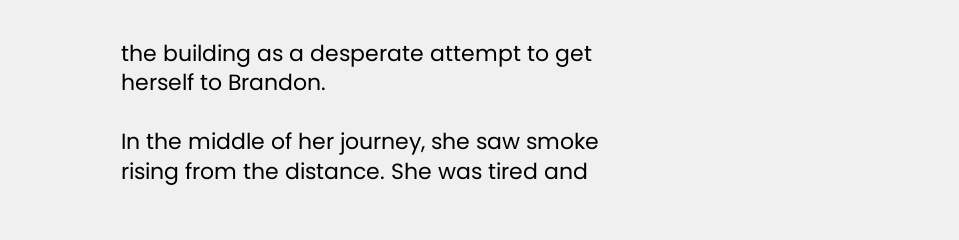the building as a desperate attempt to get herself to Brandon.

In the middle of her journey, she saw smoke rising from the distance. She was tired and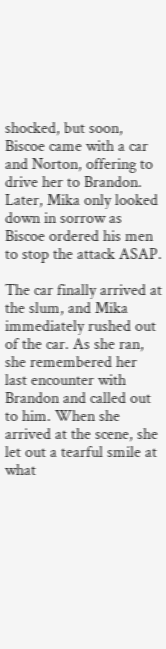shocked, but soon, Biscoe came with a car and Norton, offering to drive her to Brandon. Later, Mika only looked down in sorrow as Biscoe ordered his men to stop the attack ASAP.

The car finally arrived at the slum, and Mika immediately rushed out of the car. As she ran, she remembered her last encounter with Brandon and called out to him. When she arrived at the scene, she let out a tearful smile at what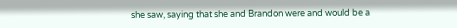she saw, saying that she and Brandon were and would be a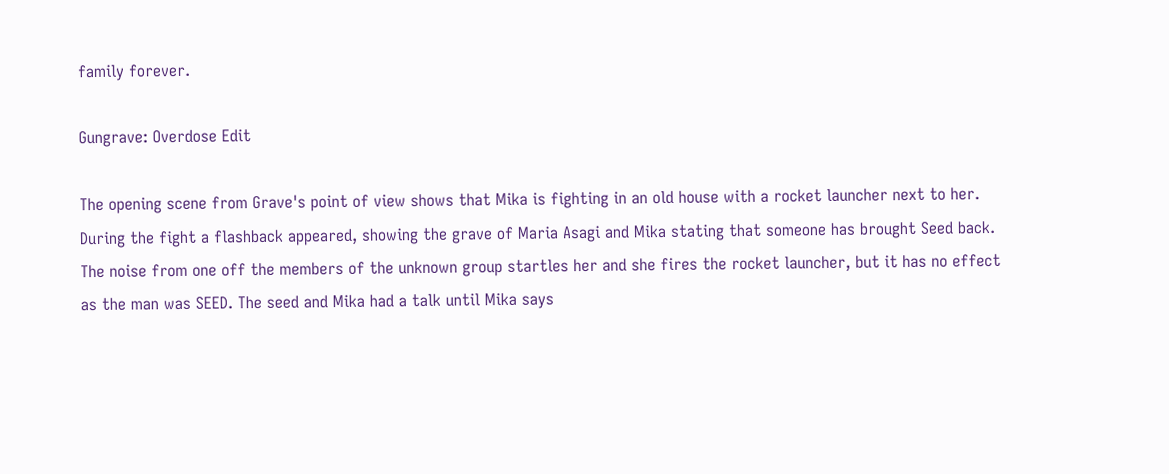family forever.

Gungrave: Overdose Edit

The opening scene from Grave's point of view shows that Mika is fighting in an old house with a rocket launcher next to her. During the fight a flashback appeared, showing the grave of Maria Asagi and Mika stating that someone has brought Seed back. The noise from one off the members of the unknown group startles her and she fires the rocket launcher, but it has no effect as the man was SEED. The seed and Mika had a talk until Mika says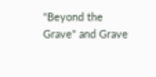"Beyond the Grave" and Grave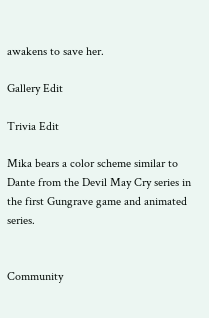awakens to save her.

Gallery Edit

Trivia Edit

Mika bears a color scheme similar to Dante from the Devil May Cry series in the first Gungrave game and animated series.


Community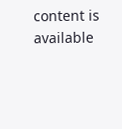content is available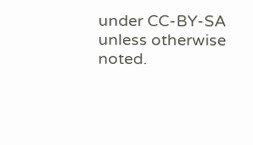under CC-BY-SA unless otherwise noted.